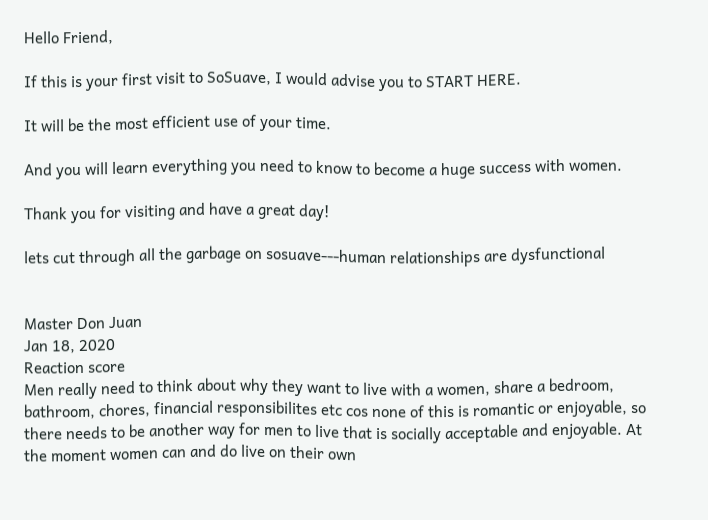Hello Friend,

If this is your first visit to SoSuave, I would advise you to START HERE.

It will be the most efficient use of your time.

And you will learn everything you need to know to become a huge success with women.

Thank you for visiting and have a great day!

lets cut through all the garbage on sosuave---human relationships are dysfunctional


Master Don Juan
Jan 18, 2020
Reaction score
Men really need to think about why they want to live with a women, share a bedroom, bathroom, chores, financial responsibilites etc cos none of this is romantic or enjoyable, so there needs to be another way for men to live that is socially acceptable and enjoyable. At the moment women can and do live on their own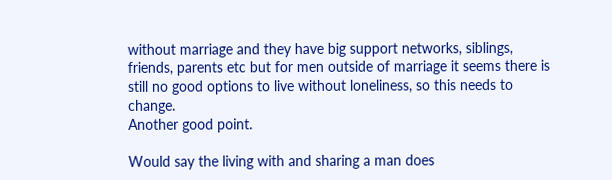without marriage and they have big support networks, siblings, friends, parents etc but for men outside of marriage it seems there is still no good options to live without loneliness, so this needs to change.
Another good point.

Would say the living with and sharing a man does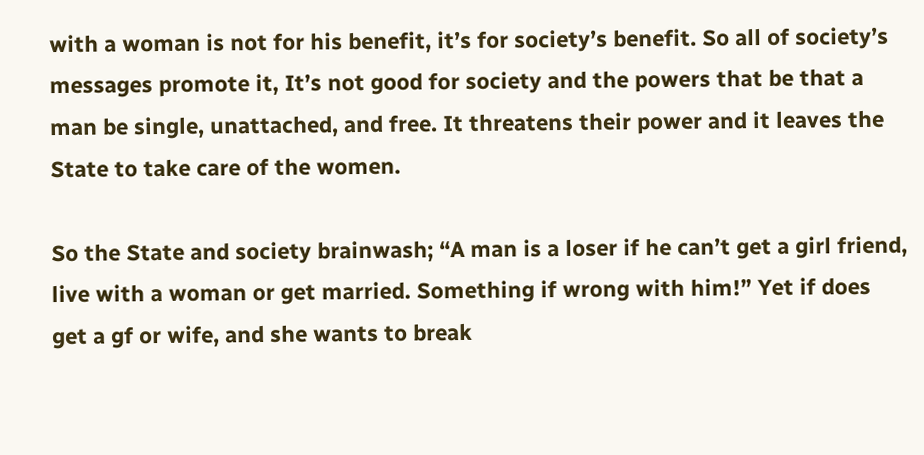with a woman is not for his benefit, it’s for society’s benefit. So all of society’s messages promote it, It’s not good for society and the powers that be that a man be single, unattached, and free. It threatens their power and it leaves the State to take care of the women.

So the State and society brainwash; “A man is a loser if he can’t get a girl friend, live with a woman or get married. Something if wrong with him!” Yet if does get a gf or wife, and she wants to break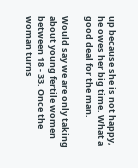up because she is not happy, he owes her big time. What a good deal for the man.

Would say we are only taking about young fertile women between 18 - 33. Once the woman turns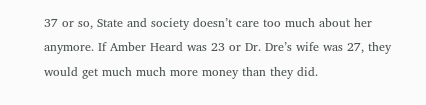37 or so, State and society doesn’t care too much about her anymore. If Amber Heard was 23 or Dr. Dre’s wife was 27, they would get much much more money than they did.